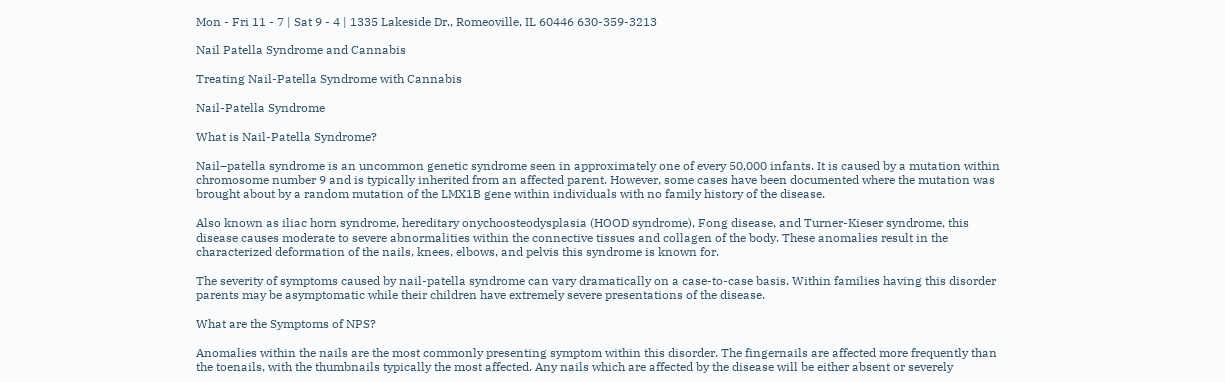Mon - Fri 11 - 7 | Sat 9 - 4 | 1335 Lakeside Dr., Romeoville, IL 60446 630-359-3213

Nail Patella Syndrome and Cannabis

Treating Nail-Patella Syndrome with Cannabis

Nail-Patella Syndrome

What is Nail-Patella Syndrome?

Nail–patella syndrome is an uncommon genetic syndrome seen in approximately one of every 50,000 infants. It is caused by a mutation within chromosome number 9 and is typically inherited from an affected parent. However, some cases have been documented where the mutation was brought about by a random mutation of the LMX1B gene within individuals with no family history of the disease.

Also known as iliac horn syndrome, hereditary onychoosteodysplasia (HOOD syndrome), Fong disease, and Turner-Kieser syndrome, this disease causes moderate to severe abnormalities within the connective tissues and collagen of the body. These anomalies result in the characterized deformation of the nails, knees, elbows, and pelvis this syndrome is known for.

The severity of symptoms caused by nail-patella syndrome can vary dramatically on a case-to-case basis. Within families having this disorder parents may be asymptomatic while their children have extremely severe presentations of the disease.

What are the Symptoms of NPS?

Anomalies within the nails are the most commonly presenting symptom within this disorder. The fingernails are affected more frequently than the toenails, with the thumbnails typically the most affected. Any nails which are affected by the disease will be either absent or severely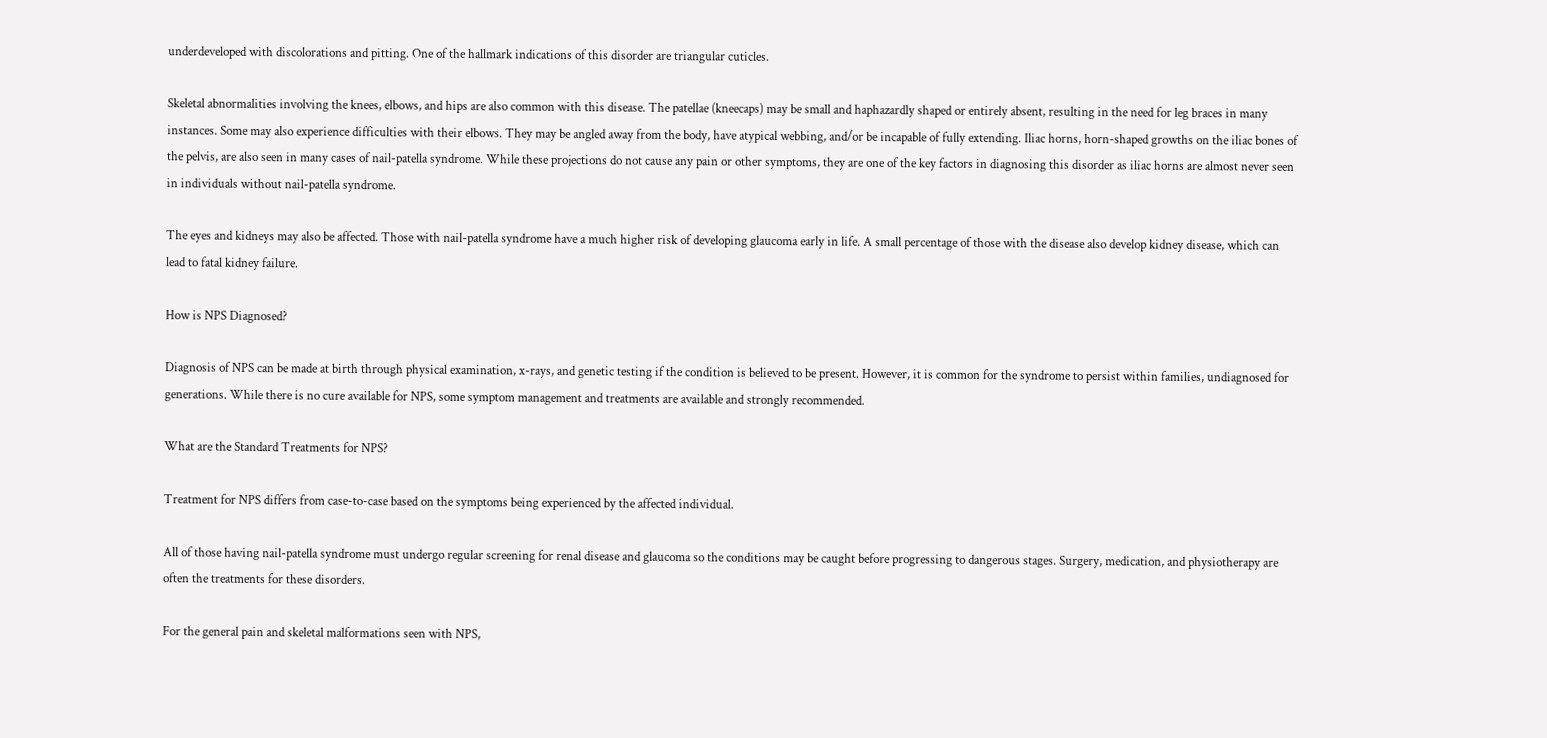underdeveloped with discolorations and pitting. One of the hallmark indications of this disorder are triangular cuticles.

Skeletal abnormalities involving the knees, elbows, and hips are also common with this disease. The patellae (kneecaps) may be small and haphazardly shaped or entirely absent, resulting in the need for leg braces in many instances. Some may also experience difficulties with their elbows. They may be angled away from the body, have atypical webbing, and/or be incapable of fully extending. Iliac horns, horn-shaped growths on the iliac bones of the pelvis, are also seen in many cases of nail-patella syndrome. While these projections do not cause any pain or other symptoms, they are one of the key factors in diagnosing this disorder as iliac horns are almost never seen in individuals without nail-patella syndrome.

The eyes and kidneys may also be affected. Those with nail-patella syndrome have a much higher risk of developing glaucoma early in life. A small percentage of those with the disease also develop kidney disease, which can lead to fatal kidney failure.

How is NPS Diagnosed?

Diagnosis of NPS can be made at birth through physical examination, x-rays, and genetic testing if the condition is believed to be present. However, it is common for the syndrome to persist within families, undiagnosed for generations. While there is no cure available for NPS, some symptom management and treatments are available and strongly recommended.

What are the Standard Treatments for NPS?

Treatment for NPS differs from case-to-case based on the symptoms being experienced by the affected individual.

All of those having nail-patella syndrome must undergo regular screening for renal disease and glaucoma so the conditions may be caught before progressing to dangerous stages. Surgery, medication, and physiotherapy are often the treatments for these disorders.

For the general pain and skeletal malformations seen with NPS,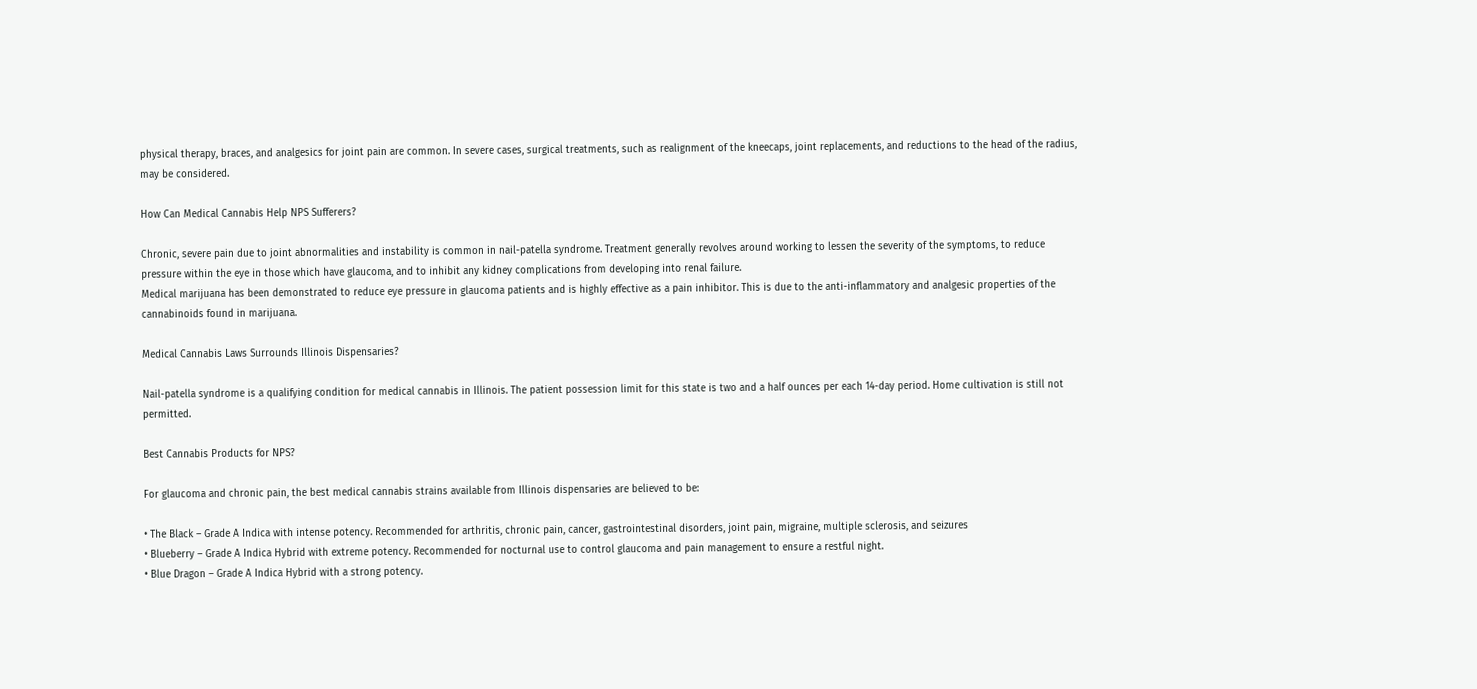physical therapy, braces, and analgesics for joint pain are common. In severe cases, surgical treatments, such as realignment of the kneecaps, joint replacements, and reductions to the head of the radius, may be considered.

How Can Medical Cannabis Help NPS Sufferers?

Chronic, severe pain due to joint abnormalities and instability is common in nail-patella syndrome. Treatment generally revolves around working to lessen the severity of the symptoms, to reduce pressure within the eye in those which have glaucoma, and to inhibit any kidney complications from developing into renal failure.
Medical marijuana has been demonstrated to reduce eye pressure in glaucoma patients and is highly effective as a pain inhibitor. This is due to the anti-inflammatory and analgesic properties of the cannabinoids found in marijuana.

Medical Cannabis Laws Surrounds Illinois Dispensaries?

Nail-patella syndrome is a qualifying condition for medical cannabis in Illinois. The patient possession limit for this state is two and a half ounces per each 14-day period. Home cultivation is still not permitted.

Best Cannabis Products for NPS?

For glaucoma and chronic pain, the best medical cannabis strains available from Illinois dispensaries are believed to be:

• The Black – Grade A Indica with intense potency. Recommended for arthritis, chronic pain, cancer, gastrointestinal disorders, joint pain, migraine, multiple sclerosis, and seizures
• Blueberry – Grade A Indica Hybrid with extreme potency. Recommended for nocturnal use to control glaucoma and pain management to ensure a restful night.
• Blue Dragon – Grade A Indica Hybrid with a strong potency.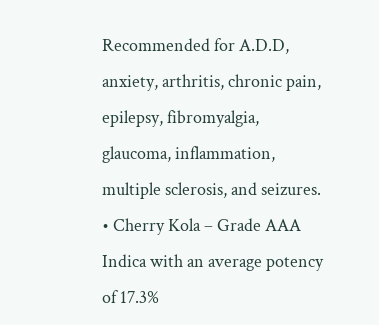Recommended for A.D.D, anxiety, arthritis, chronic pain, epilepsy, fibromyalgia, glaucoma, inflammation, multiple sclerosis, and seizures.
• Cherry Kola – Grade AAA Indica with an average potency of 17.3%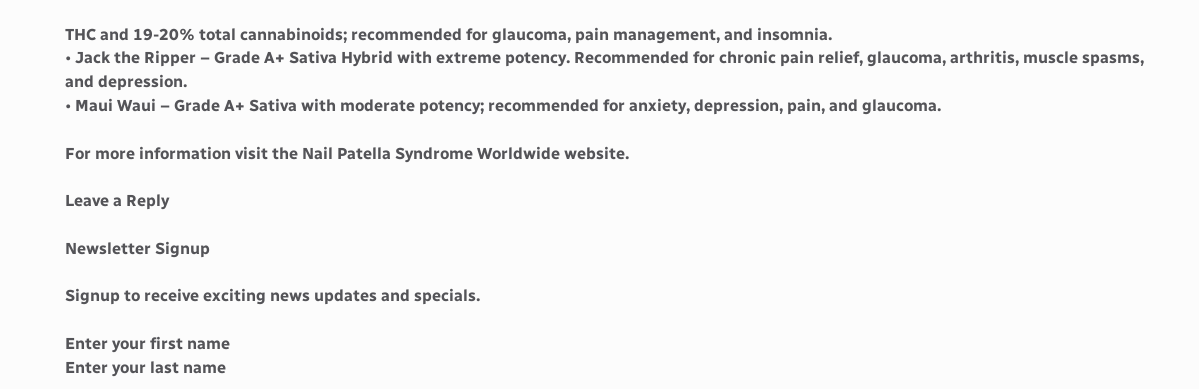THC and 19-20% total cannabinoids; recommended for glaucoma, pain management, and insomnia.
• Jack the Ripper – Grade A+ Sativa Hybrid with extreme potency. Recommended for chronic pain relief, glaucoma, arthritis, muscle spasms, and depression.
• Maui Waui – Grade A+ Sativa with moderate potency; recommended for anxiety, depression, pain, and glaucoma.

For more information visit the Nail Patella Syndrome Worldwide website.

Leave a Reply

Newsletter Signup

Signup to receive exciting news updates and specials.

Enter your first name
Enter your last name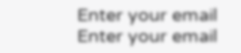Enter your email
Enter your email